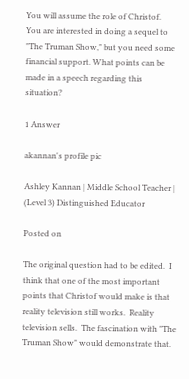You will assume the role of Christof.   You are interested in doing a sequel to "The Truman Show," but you need some financial support. What points can be made in a speech regarding this situation?

1 Answer

akannan's profile pic

Ashley Kannan | Middle School Teacher | (Level 3) Distinguished Educator

Posted on

The original question had to be edited.  I think that one of the most important points that Christof would make is that reality television still works.  Reality television sells.  The fascination with "The Truman Show" would demonstrate that.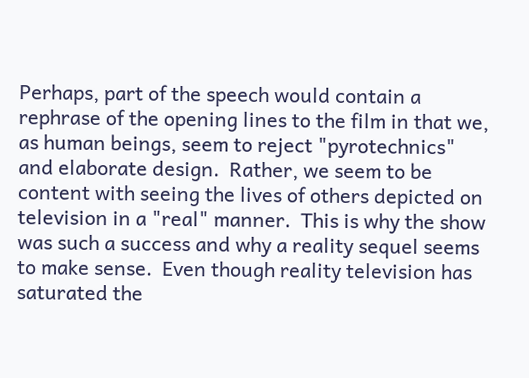Perhaps, part of the speech would contain a rephrase of the opening lines to the film in that we, as human beings, seem to reject "pyrotechnics" and elaborate design.  Rather, we seem to be content with seeing the lives of others depicted on television in a "real" manner.  This is why the show was such a success and why a reality sequel seems to make sense.  Even though reality television has saturated the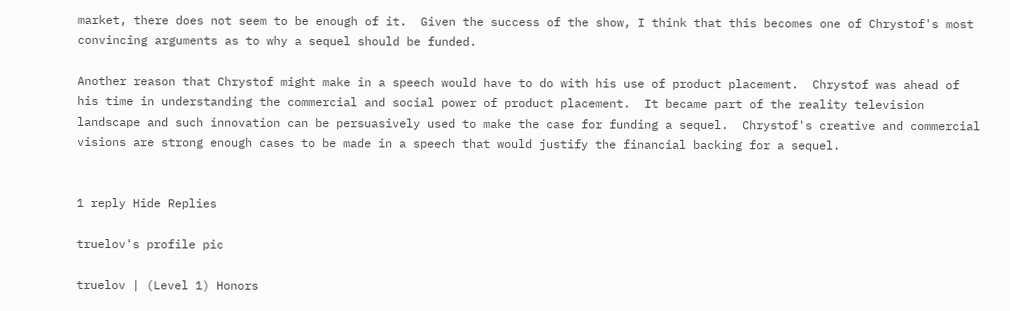market, there does not seem to be enough of it.  Given the success of the show, I think that this becomes one of Chrystof's most convincing arguments as to why a sequel should be funded.

Another reason that Chrystof might make in a speech would have to do with his use of product placement.  Chrystof was ahead of his time in understanding the commercial and social power of product placement.  It became part of the reality television landscape and such innovation can be persuasively used to make the case for funding a sequel.  Chrystof's creative and commercial visions are strong enough cases to be made in a speech that would justify the financial backing for a sequel.


1 reply Hide Replies

truelov's profile pic

truelov | (Level 1) Honors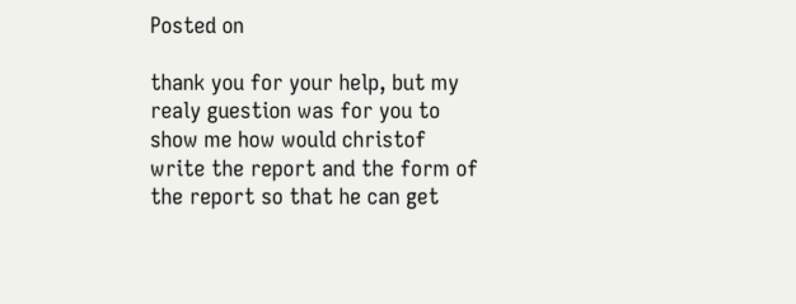Posted on

thank you for your help, but my realy guestion was for you to show me how would christof write the report and the form of the report so that he can get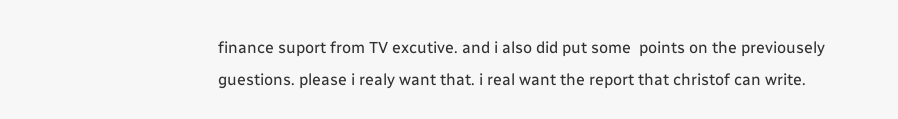finance suport from TV excutive. and i also did put some  points on the previousely guestions. please i realy want that. i real want the report that christof can write.